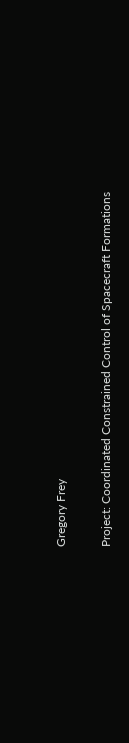Gregory Frey

Project: Coordinated Constrained Control of Spacecraft Formations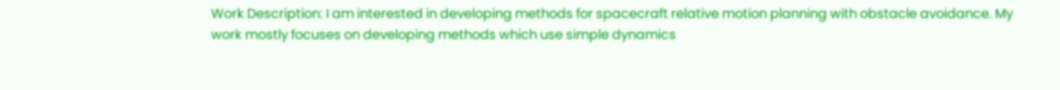Work Description: I am interested in developing methods for spacecraft relative motion planning with obstacle avoidance. My work mostly focuses on developing methods which use simple dynamics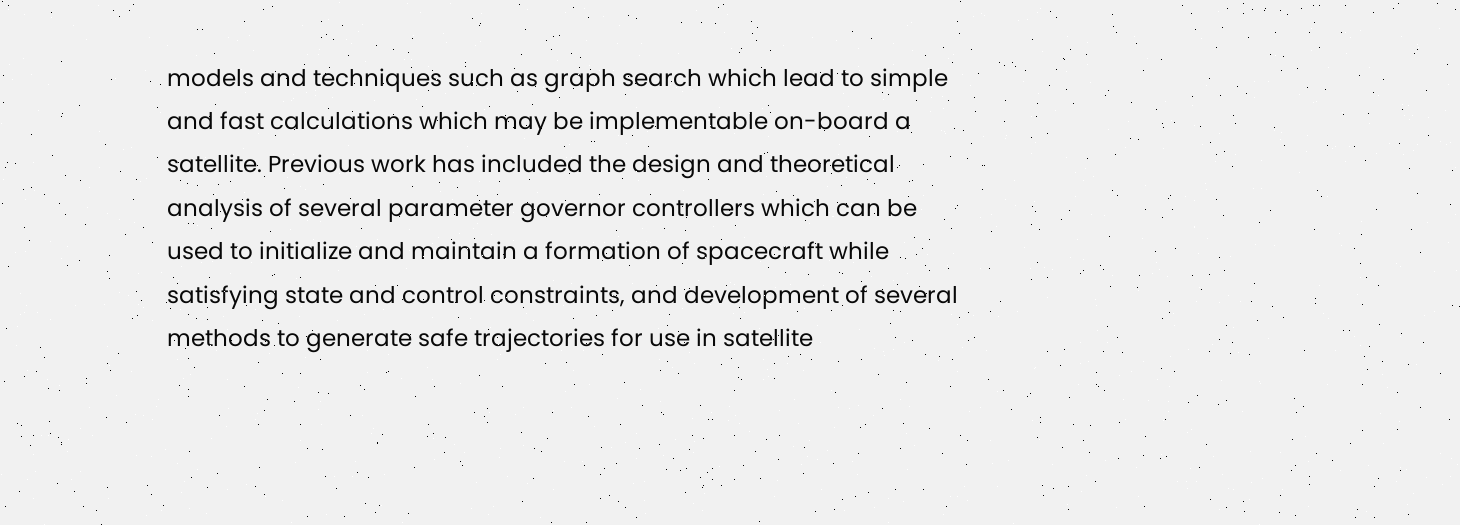models and techniques such as graph search which lead to simple and fast calculations which may be implementable on-board a satellite. Previous work has included the design and theoretical analysis of several parameter governor controllers which can be used to initialize and maintain a formation of spacecraft while satisfying state and control constraints, and development of several methods to generate safe trajectories for use in satellite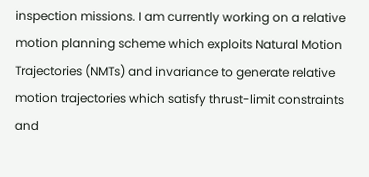inspection missions. I am currently working on a relative motion planning scheme which exploits Natural Motion Trajectories (NMTs) and invariance to generate relative motion trajectories which satisfy thrust-limit constraints and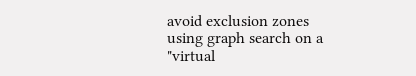avoid exclusion zones using graph search on a "virtual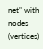net" with nodes (vertices)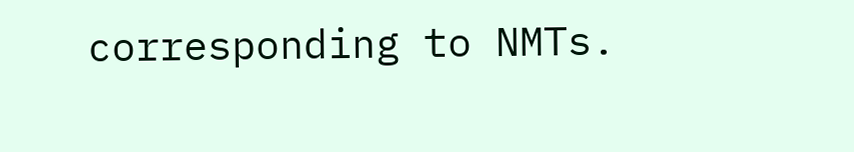corresponding to NMTs.